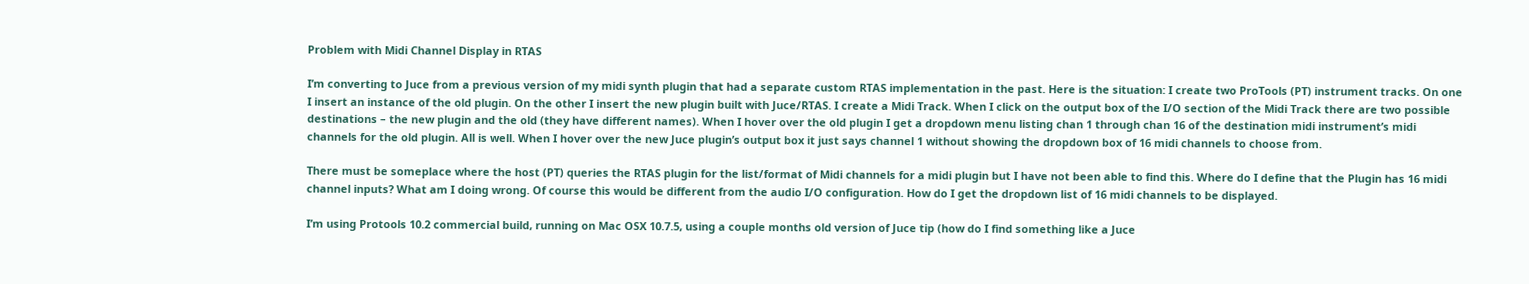Problem with Midi Channel Display in RTAS

I’m converting to Juce from a previous version of my midi synth plugin that had a separate custom RTAS implementation in the past. Here is the situation: I create two ProTools (PT) instrument tracks. On one I insert an instance of the old plugin. On the other I insert the new plugin built with Juce/RTAS. I create a Midi Track. When I click on the output box of the I/O section of the Midi Track there are two possible destinations – the new plugin and the old (they have different names). When I hover over the old plugin I get a dropdown menu listing chan 1 through chan 16 of the destination midi instrument’s midi channels for the old plugin. All is well. When I hover over the new Juce plugin’s output box it just says channel 1 without showing the dropdown box of 16 midi channels to choose from.

There must be someplace where the host (PT) queries the RTAS plugin for the list/format of Midi channels for a midi plugin but I have not been able to find this. Where do I define that the Plugin has 16 midi channel inputs? What am I doing wrong. Of course this would be different from the audio I/O configuration. How do I get the dropdown list of 16 midi channels to be displayed.

I’m using Protools 10.2 commercial build, running on Mac OSX 10.7.5, using a couple months old version of Juce tip (how do I find something like a Juce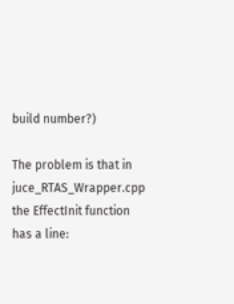build number?)

The problem is that in juce_RTAS_Wrapper.cpp the EffectInit function has a line: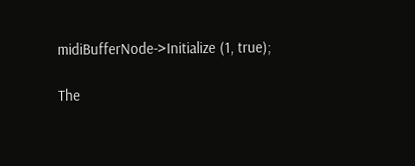midiBufferNode->Initialize (1, true);

The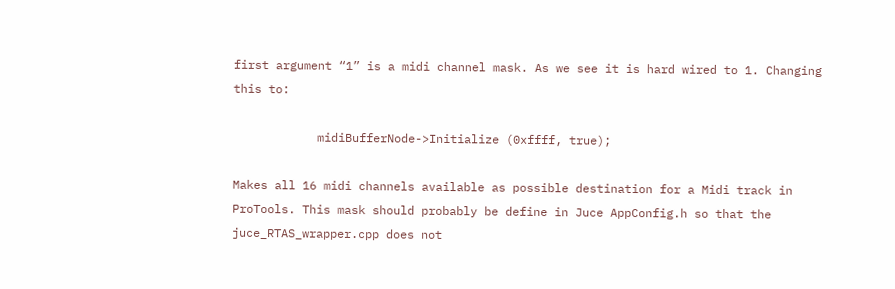first argument “1” is a midi channel mask. As we see it is hard wired to 1. Changing this to:

            midiBufferNode->Initialize (0xffff, true);

Makes all 16 midi channels available as possible destination for a Midi track in ProTools. This mask should probably be define in Juce AppConfig.h so that the juce_RTAS_wrapper.cpp does not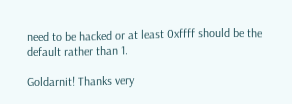need to be hacked or at least 0xffff should be the default rather than 1.

Goldarnit! Thanks very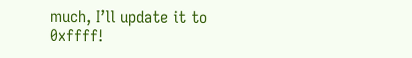much, I’ll update it to 0xffff!